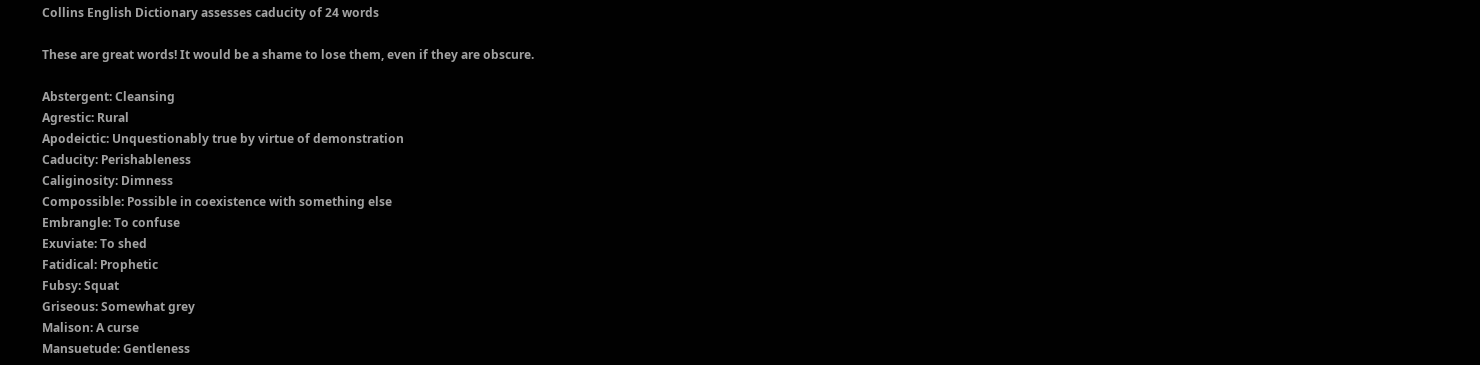Collins English Dictionary assesses caducity of 24 words

These are great words! It would be a shame to lose them, even if they are obscure.

Abstergent: Cleansing
Agrestic: Rural
Apodeictic: Unquestionably true by virtue of demonstration
Caducity: Perishableness
Caliginosity: Dimness
Compossible: Possible in coexistence with something else
Embrangle: To confuse
Exuviate: To shed
Fatidical: Prophetic
Fubsy: Squat
Griseous: Somewhat grey
Malison: A curse
Mansuetude: Gentleness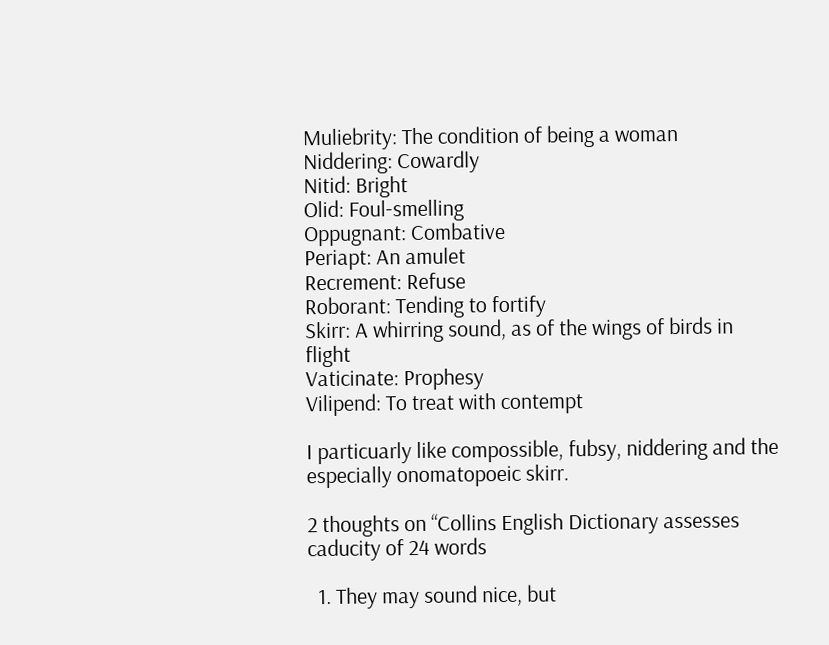Muliebrity: The condition of being a woman
Niddering: Cowardly
Nitid: Bright
Olid: Foul-smelling
Oppugnant: Combative
Periapt: An amulet
Recrement: Refuse
Roborant: Tending to fortify
Skirr: A whirring sound, as of the wings of birds in flight
Vaticinate: Prophesy
Vilipend: To treat with contempt

I particuarly like compossible, fubsy, niddering and the especially onomatopoeic skirr.

2 thoughts on “Collins English Dictionary assesses caducity of 24 words

  1. They may sound nice, but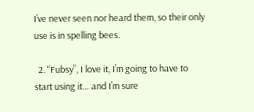I’ve never seen nor heard them, so their only use is in spelling bees.

  2. “Fubsy”, I love it, I’m going to have to start using it… and I’m sure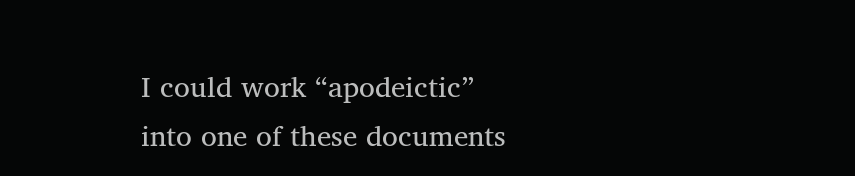I could work “apodeictic” into one of these documents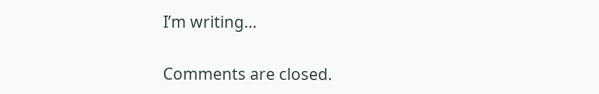I’m writing…

Comments are closed.